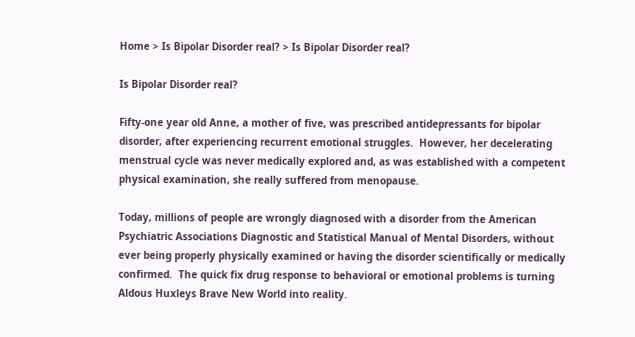Home > Is Bipolar Disorder real? > Is Bipolar Disorder real?

Is Bipolar Disorder real?

Fifty-one year old Anne, a mother of five, was prescribed antidepressants for bipolar disorder, after experiencing recurrent emotional struggles.  However, her decelerating menstrual cycle was never medically explored and, as was established with a competent physical examination, she really suffered from menopause.

Today, millions of people are wrongly diagnosed with a disorder from the American Psychiatric Associations Diagnostic and Statistical Manual of Mental Disorders, without ever being properly physically examined or having the disorder scientifically or medically confirmed.  The quick fix drug response to behavioral or emotional problems is turning Aldous Huxleys Brave New World into reality.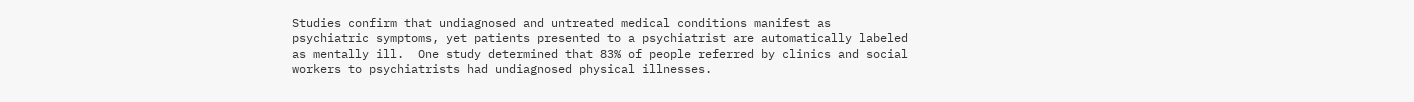Studies confirm that undiagnosed and untreated medical conditions manifest as psychiatric symptoms, yet patients presented to a psychiatrist are automatically labeled as mentally ill.  One study determined that 83% of people referred by clinics and social workers to psychiatrists had undiagnosed physical illnesses.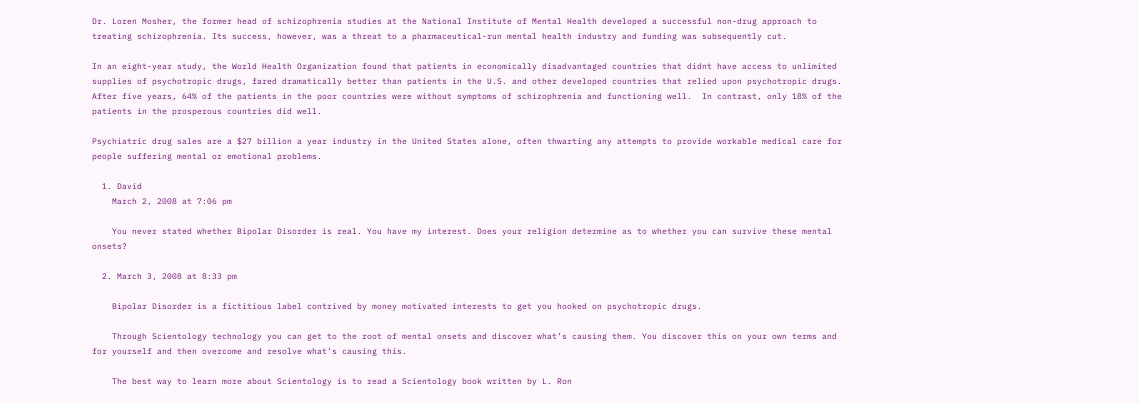Dr. Loren Mosher, the former head of schizophrenia studies at the National Institute of Mental Health developed a successful non-drug approach to treating schizophrenia. Its success, however, was a threat to a pharmaceutical-run mental health industry and funding was subsequently cut.

In an eight-year study, the World Health Organization found that patients in economically disadvantaged countries that didnt have access to unlimited supplies of psychotropic drugs, fared dramatically better than patients in the U.S. and other developed countries that relied upon psychotropic drugs.  After five years, 64% of the patients in the poor countries were without symptoms of schizophrenia and functioning well.  In contrast, only 18% of the patients in the prosperous countries did well.

Psychiatric drug sales are a $27 billion a year industry in the United States alone, often thwarting any attempts to provide workable medical care for people suffering mental or emotional problems.

  1. David
    March 2, 2008 at 7:06 pm

    You never stated whether Bipolar Disorder is real. You have my interest. Does your religion determine as to whether you can survive these mental onsets?

  2. March 3, 2008 at 8:33 pm

    Bipolar Disorder is a fictitious label contrived by money motivated interests to get you hooked on psychotropic drugs.

    Through Scientology technology you can get to the root of mental onsets and discover what’s causing them. You discover this on your own terms and for yourself and then overcome and resolve what’s causing this.

    The best way to learn more about Scientology is to read a Scientology book written by L. Ron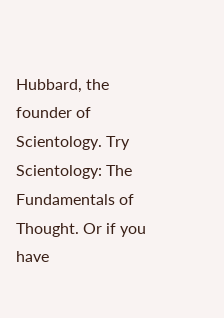Hubbard, the founder of Scientology. Try Scientology: The Fundamentals of Thought. Or if you have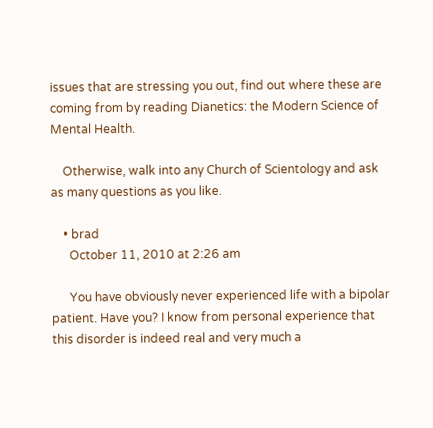issues that are stressing you out, find out where these are coming from by reading Dianetics: the Modern Science of Mental Health.

    Otherwise, walk into any Church of Scientology and ask as many questions as you like.

    • brad
      October 11, 2010 at 2:26 am

      You have obviously never experienced life with a bipolar patient. Have you? I know from personal experience that this disorder is indeed real and very much a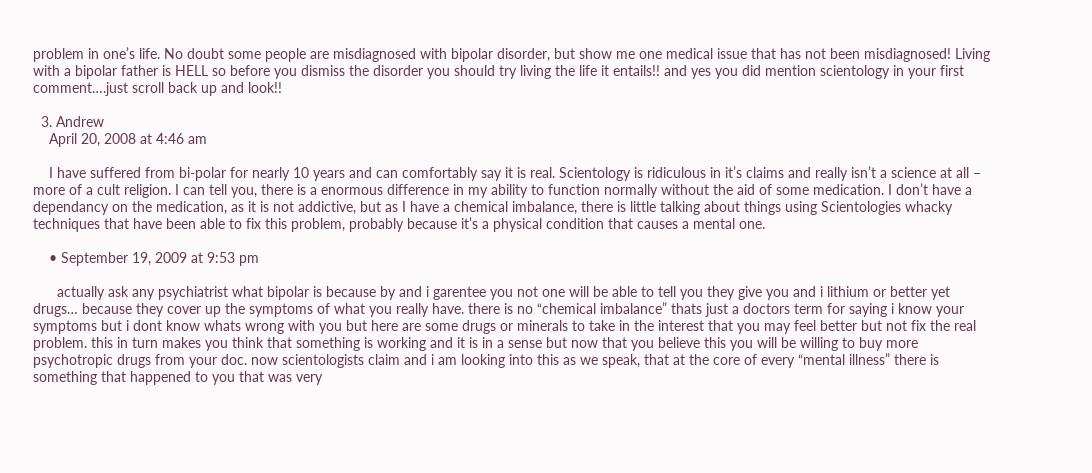problem in one’s life. No doubt some people are misdiagnosed with bipolar disorder, but show me one medical issue that has not been misdiagnosed! Living with a bipolar father is HELL so before you dismiss the disorder you should try living the life it entails!! and yes you did mention scientology in your first comment….just scroll back up and look!!

  3. Andrew
    April 20, 2008 at 4:46 am

    I have suffered from bi-polar for nearly 10 years and can comfortably say it is real. Scientology is ridiculous in it’s claims and really isn’t a science at all – more of a cult religion. I can tell you, there is a enormous difference in my ability to function normally without the aid of some medication. I don’t have a dependancy on the medication, as it is not addictive, but as I have a chemical imbalance, there is little talking about things using Scientologies whacky techniques that have been able to fix this problem, probably because it’s a physical condition that causes a mental one.

    • September 19, 2009 at 9:53 pm

      actually ask any psychiatrist what bipolar is because by and i garentee you not one will be able to tell you they give you and i lithium or better yet drugs… because they cover up the symptoms of what you really have. there is no “chemical imbalance” thats just a doctors term for saying i know your symptoms but i dont know whats wrong with you but here are some drugs or minerals to take in the interest that you may feel better but not fix the real problem. this in turn makes you think that something is working and it is in a sense but now that you believe this you will be willing to buy more psychotropic drugs from your doc. now scientologists claim and i am looking into this as we speak, that at the core of every “mental illness” there is something that happened to you that was very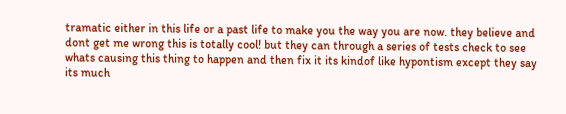tramatic either in this life or a past life to make you the way you are now. they believe and dont get me wrong this is totally cool! but they can through a series of tests check to see whats causing this thing to happen and then fix it its kindof like hypontism except they say its much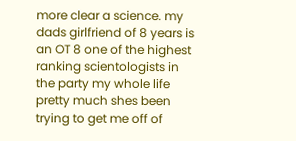more clear a science. my dads girlfriend of 8 years is an OT 8 one of the highest ranking scientologists in the party my whole life pretty much shes been trying to get me off of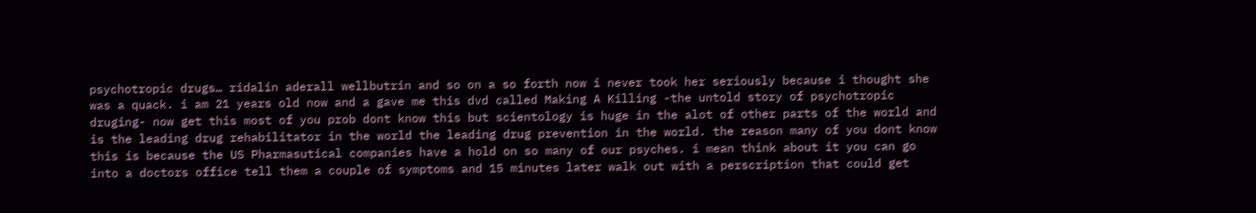psychotropic drugs… ridalin aderall wellbutrin and so on a so forth now i never took her seriously because i thought she was a quack. i am 21 years old now and a gave me this dvd called Making A Killing -the untold story of psychotropic druging- now get this most of you prob dont know this but scientology is huge in the alot of other parts of the world and is the leading drug rehabilitator in the world the leading drug prevention in the world. the reason many of you dont know this is because the US Pharmasutical companies have a hold on so many of our psyches. i mean think about it you can go into a doctors office tell them a couple of symptoms and 15 minutes later walk out with a perscription that could get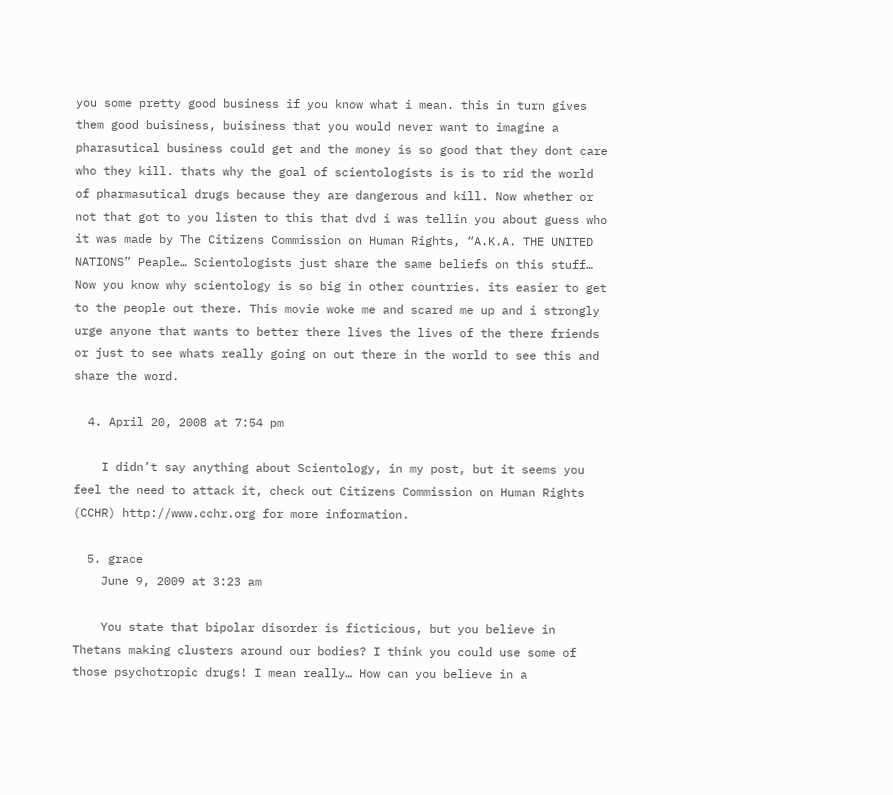you some pretty good business if you know what i mean. this in turn gives them good buisiness, buisiness that you would never want to imagine a pharasutical business could get and the money is so good that they dont care who they kill. thats why the goal of scientologists is is to rid the world of pharmasutical drugs because they are dangerous and kill. Now whether or not that got to you listen to this that dvd i was tellin you about guess who it was made by The Citizens Commission on Human Rights, “A.K.A. THE UNITED NATIONS” Peaple… Scientologists just share the same beliefs on this stuff… Now you know why scientology is so big in other countries. its easier to get to the people out there. This movie woke me and scared me up and i strongly urge anyone that wants to better there lives the lives of the there friends or just to see whats really going on out there in the world to see this and share the word.

  4. April 20, 2008 at 7:54 pm

    I didn’t say anything about Scientology, in my post, but it seems you feel the need to attack it, check out Citizens Commission on Human Rights (CCHR) http://www.cchr.org for more information.

  5. grace
    June 9, 2009 at 3:23 am

    You state that bipolar disorder is ficticious, but you believe in Thetans making clusters around our bodies? I think you could use some of those psychotropic drugs! I mean really… How can you believe in a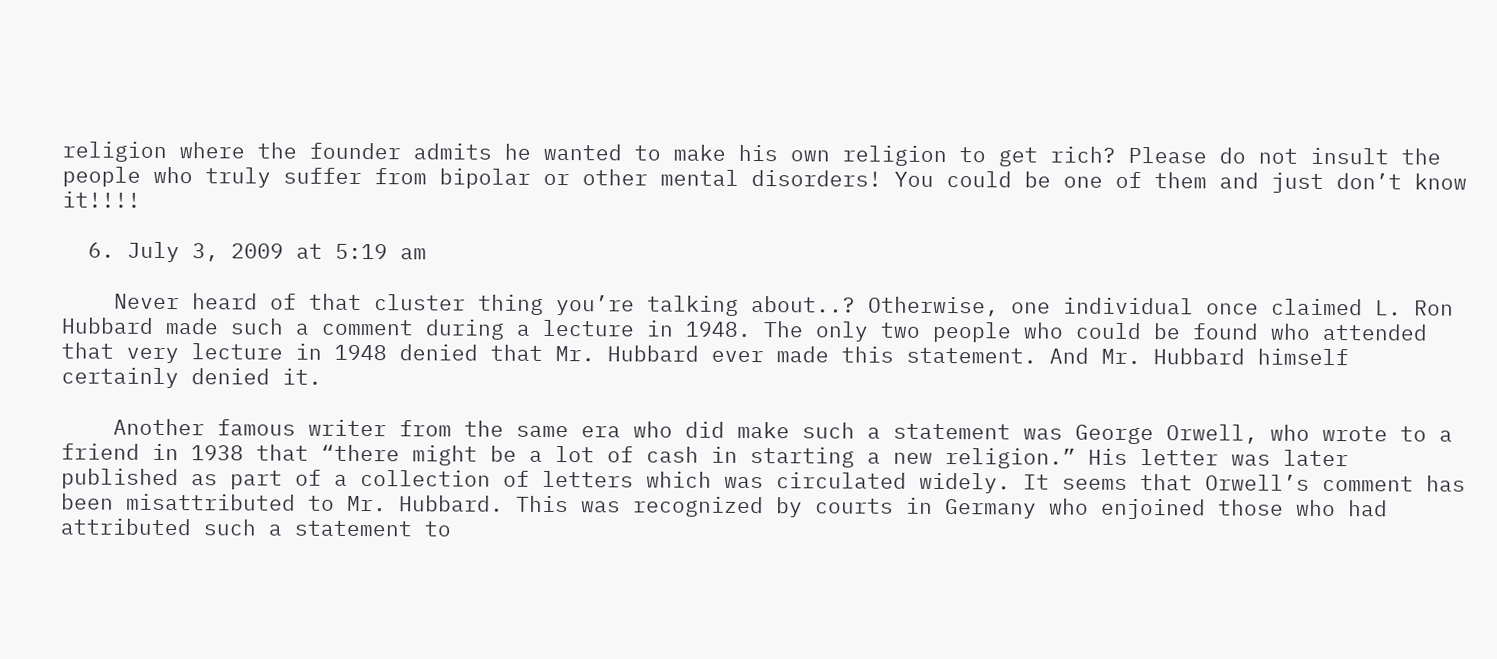religion where the founder admits he wanted to make his own religion to get rich? Please do not insult the people who truly suffer from bipolar or other mental disorders! You could be one of them and just don’t know it!!!!

  6. July 3, 2009 at 5:19 am

    Never heard of that cluster thing you’re talking about..? Otherwise, one individual once claimed L. Ron Hubbard made such a comment during a lecture in 1948. The only two people who could be found who attended that very lecture in 1948 denied that Mr. Hubbard ever made this statement. And Mr. Hubbard himself certainly denied it.

    Another famous writer from the same era who did make such a statement was George Orwell, who wrote to a friend in 1938 that “there might be a lot of cash in starting a new religion.” His letter was later published as part of a collection of letters which was circulated widely. It seems that Orwell’s comment has been misattributed to Mr. Hubbard. This was recognized by courts in Germany who enjoined those who had attributed such a statement to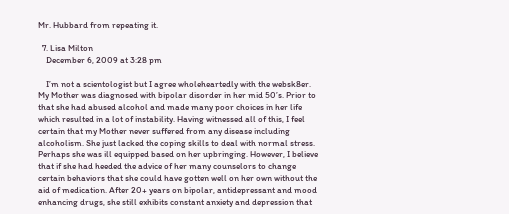Mr. Hubbard from repeating it.

  7. Lisa Milton
    December 6, 2009 at 3:28 pm

    I’m not a scientologist but I agree wholeheartedly with the websk8er. My Mother was diagnosed with bipolar disorder in her mid 50’s. Prior to that she had abused alcohol and made many poor choices in her life which resulted in a lot of instability. Having witnessed all of this, I feel certain that my Mother never suffered from any disease including alcoholism. She just lacked the coping skills to deal with normal stress. Perhaps she was ill equipped based on her upbringing. However, I believe that if she had heeded the advice of her many counselors to change certain behaviors that she could have gotten well on her own without the aid of medication. After 20+ years on bipolar, antidepressant and mood enhancing drugs, she still exhibits constant anxiety and depression that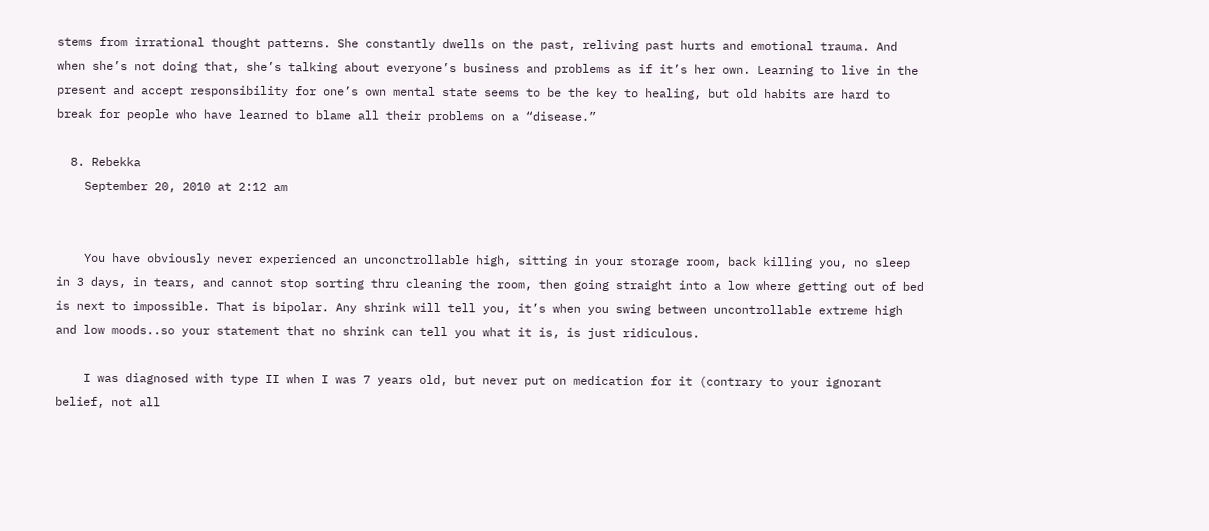stems from irrational thought patterns. She constantly dwells on the past, reliving past hurts and emotional trauma. And when she’s not doing that, she’s talking about everyone’s business and problems as if it’s her own. Learning to live in the present and accept responsibility for one’s own mental state seems to be the key to healing, but old habits are hard to break for people who have learned to blame all their problems on a “disease.”

  8. Rebekka
    September 20, 2010 at 2:12 am


    You have obviously never experienced an unconctrollable high, sitting in your storage room, back killing you, no sleep in 3 days, in tears, and cannot stop sorting thru cleaning the room, then going straight into a low where getting out of bed is next to impossible. That is bipolar. Any shrink will tell you, it’s when you swing between uncontrollable extreme high and low moods..so your statement that no shrink can tell you what it is, is just ridiculous.

    I was diagnosed with type II when I was 7 years old, but never put on medication for it (contrary to your ignorant belief, not all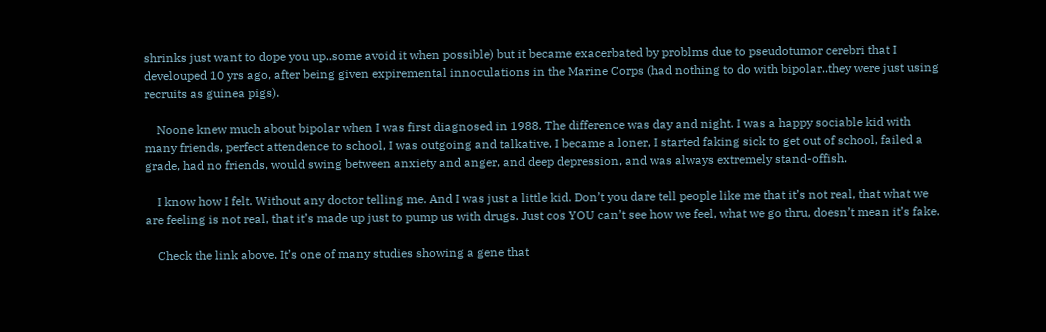shrinks just want to dope you up..some avoid it when possible) but it became exacerbated by problms due to pseudotumor cerebri that I develouped 10 yrs ago, after being given expiremental innoculations in the Marine Corps (had nothing to do with bipolar..they were just using recruits as guinea pigs).

    Noone knew much about bipolar when I was first diagnosed in 1988. The difference was day and night. I was a happy sociable kid with many friends, perfect attendence to school, I was outgoing and talkative. I became a loner, I started faking sick to get out of school, failed a grade, had no friends, would swing between anxiety and anger, and deep depression, and was always extremely stand-offish.

    I know how I felt. Without any doctor telling me. And I was just a little kid. Don’t you dare tell people like me that it’s not real, that what we are feeling is not real, that it’s made up just to pump us with drugs. Just cos YOU can’t see how we feel, what we go thru, doesn’t mean it’s fake.

    Check the link above. It’s one of many studies showing a gene that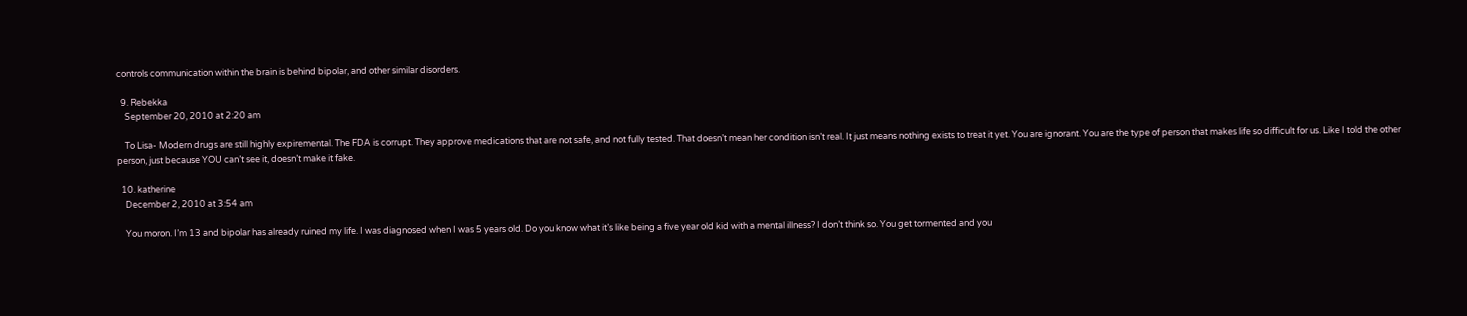controls communication within the brain is behind bipolar, and other similar disorders.

  9. Rebekka
    September 20, 2010 at 2:20 am

    To Lisa- Modern drugs are still highly expiremental. The FDA is corrupt. They approve medications that are not safe, and not fully tested. That doesn’t mean her condition isn’t real. It just means nothing exists to treat it yet. You are ignorant. You are the type of person that makes life so difficult for us. Like I told the other person, just because YOU can’t see it, doesn’t make it fake.

  10. katherine
    December 2, 2010 at 3:54 am

    You moron. I’m 13 and bipolar has already ruined my life. I was diagnosed when I was 5 years old. Do you know what it’s like being a five year old kid with a mental illness? I don’t think so. You get tormented and you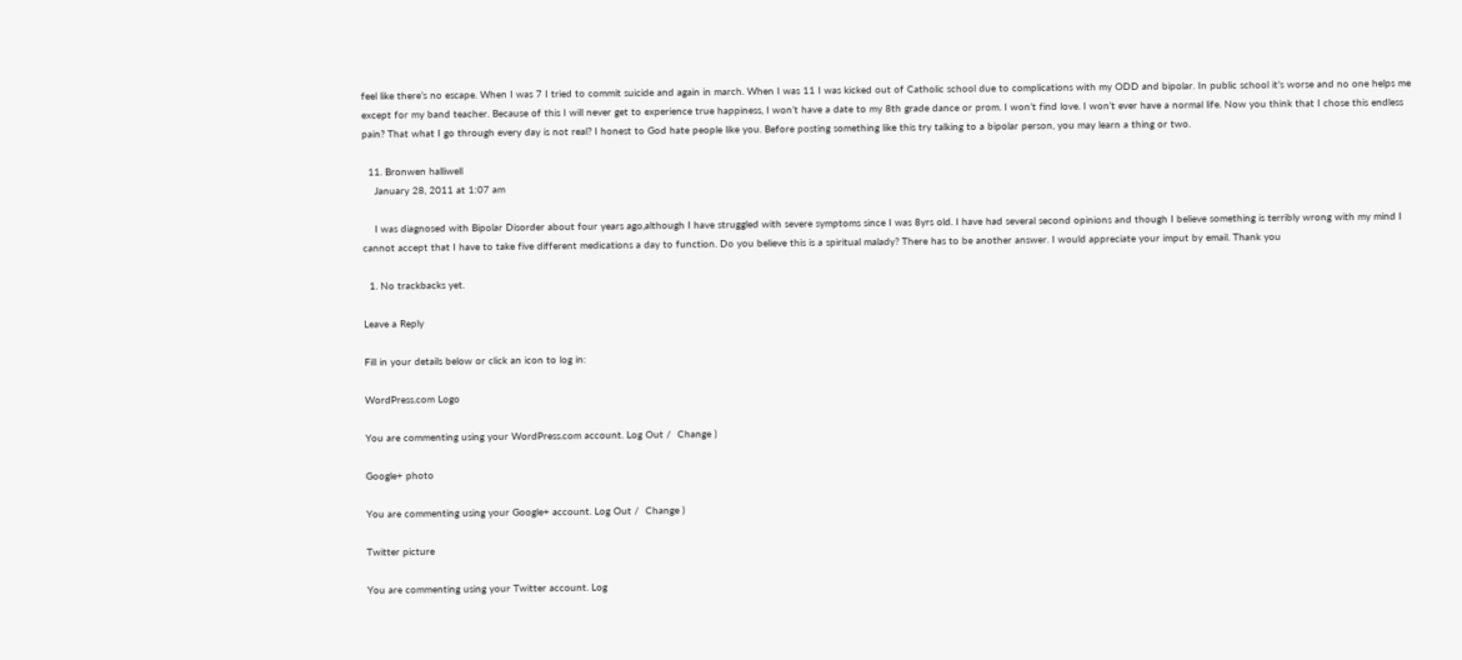feel like there’s no escape. When I was 7 I tried to commit suicide and again in march. When I was 11 I was kicked out of Catholic school due to complications with my ODD and bipolar. In public school it’s worse and no one helps me except for my band teacher. Because of this I will never get to experience true happiness, I won’t have a date to my 8th grade dance or prom. I won’t find love. I won’t ever have a normal life. Now you think that I chose this endless pain? That what I go through every day is not real? I honest to God hate people like you. Before posting something like this try talking to a bipolar person, you may learn a thing or two.

  11. Bronwen halliwell
    January 28, 2011 at 1:07 am

    I was diagnosed with Bipolar Disorder about four years ago,although I have struggled with severe symptoms since I was 8yrs old. I have had several second opinions and though I believe something is terribly wrong with my mind I cannot accept that I have to take five different medications a day to function. Do you believe this is a spiritual malady? There has to be another answer. I would appreciate your imput by email. Thank you

  1. No trackbacks yet.

Leave a Reply

Fill in your details below or click an icon to log in:

WordPress.com Logo

You are commenting using your WordPress.com account. Log Out /  Change )

Google+ photo

You are commenting using your Google+ account. Log Out /  Change )

Twitter picture

You are commenting using your Twitter account. Log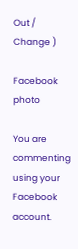Out /  Change )

Facebook photo

You are commenting using your Facebook account.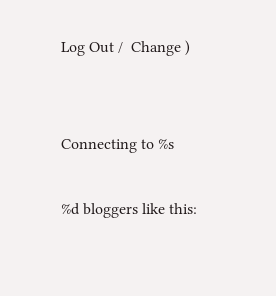Log Out /  Change )


Connecting to %s

%d bloggers like this: